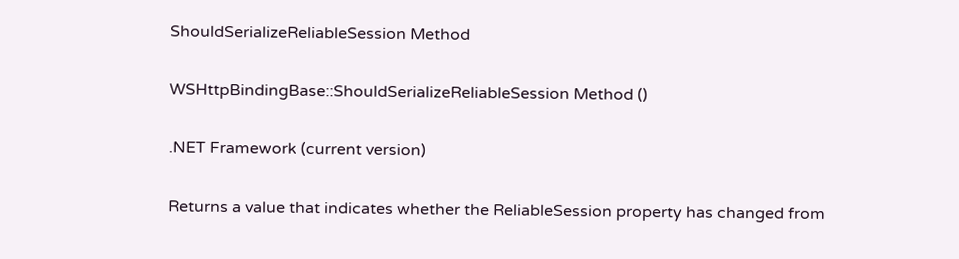ShouldSerializeReliableSession Method

WSHttpBindingBase::ShouldSerializeReliableSession Method ()

.NET Framework (current version)

Returns a value that indicates whether the ReliableSession property has changed from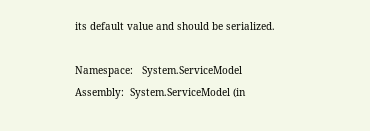its default value and should be serialized.

Namespace:   System.ServiceModel
Assembly:  System.ServiceModel (in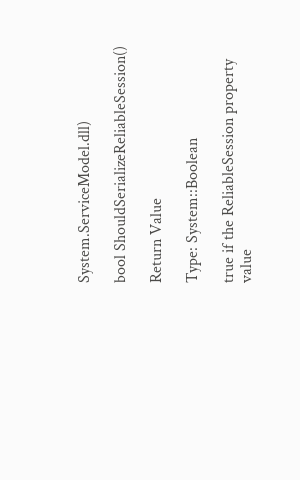System.ServiceModel.dll)

bool ShouldSerializeReliableSession()

Return Value

Type: System::Boolean

true if the ReliableSession property value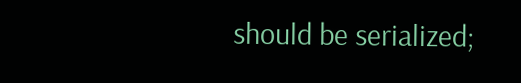should be serialized;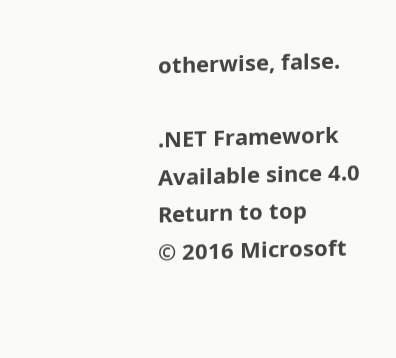otherwise, false.

.NET Framework
Available since 4.0
Return to top
© 2016 Microsoft